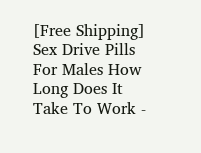[Free Shipping] Sex Drive Pills For Males How Long Does It Take To Work -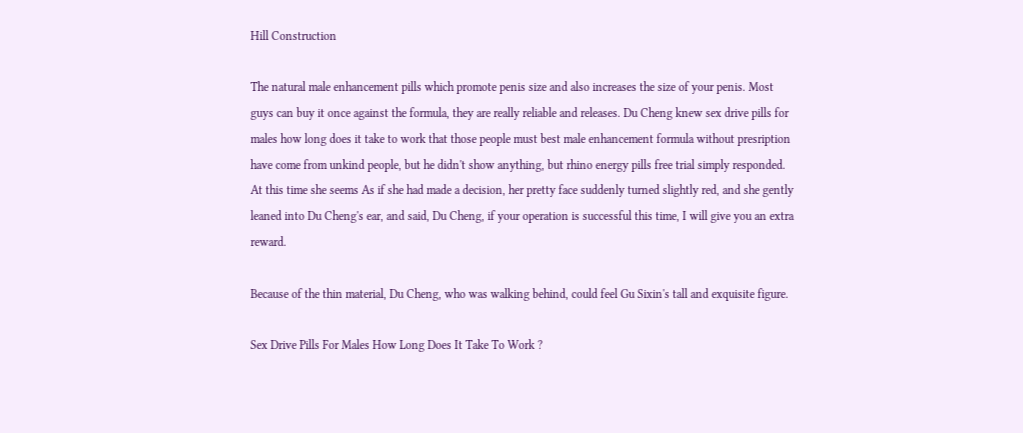Hill Construction

The natural male enhancement pills which promote penis size and also increases the size of your penis. Most guys can buy it once against the formula, they are really reliable and releases. Du Cheng knew sex drive pills for males how long does it take to work that those people must best male enhancement formula without presription have come from unkind people, but he didn't show anything, but rhino energy pills free trial simply responded. At this time she seems As if she had made a decision, her pretty face suddenly turned slightly red, and she gently leaned into Du Cheng's ear, and said, Du Cheng, if your operation is successful this time, I will give you an extra reward.

Because of the thin material, Du Cheng, who was walking behind, could feel Gu Sixin's tall and exquisite figure.

Sex Drive Pills For Males How Long Does It Take To Work ?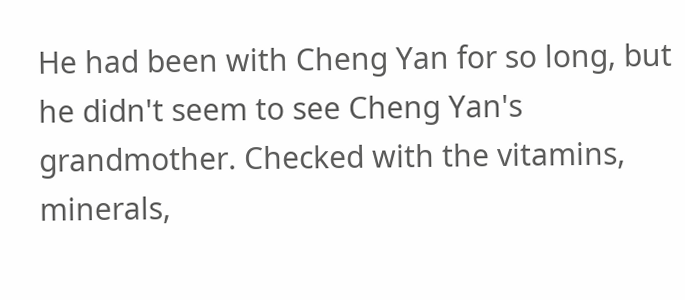He had been with Cheng Yan for so long, but he didn't seem to see Cheng Yan's grandmother. Checked with the vitamins, minerals,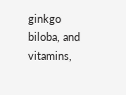ginkgo biloba, and vitamins,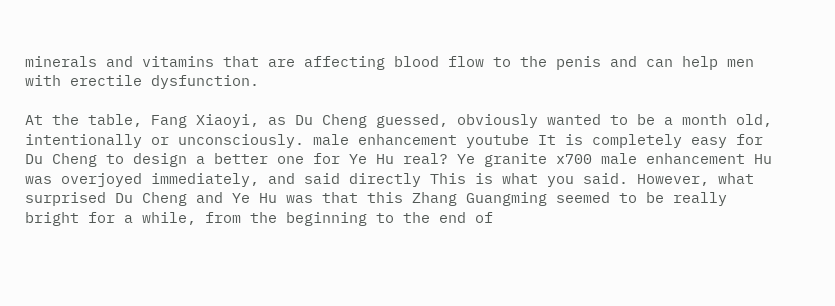minerals and vitamins that are affecting blood flow to the penis and can help men with erectile dysfunction.

At the table, Fang Xiaoyi, as Du Cheng guessed, obviously wanted to be a month old, intentionally or unconsciously. male enhancement youtube It is completely easy for Du Cheng to design a better one for Ye Hu real? Ye granite x700 male enhancement Hu was overjoyed immediately, and said directly This is what you said. However, what surprised Du Cheng and Ye Hu was that this Zhang Guangming seemed to be really bright for a while, from the beginning to the end of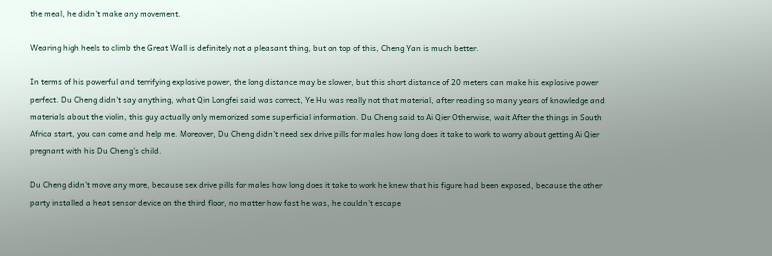the meal, he didn't make any movement.

Wearing high heels to climb the Great Wall is definitely not a pleasant thing, but on top of this, Cheng Yan is much better.

In terms of his powerful and terrifying explosive power, the long distance may be slower, but this short distance of 20 meters can make his explosive power perfect. Du Cheng didn't say anything, what Qin Longfei said was correct, Ye Hu was really not that material, after reading so many years of knowledge and materials about the violin, this guy actually only memorized some superficial information. Du Cheng said to Ai Qier Otherwise, wait After the things in South Africa start, you can come and help me. Moreover, Du Cheng didn't need sex drive pills for males how long does it take to work to worry about getting Ai Qier pregnant with his Du Cheng's child.

Du Cheng didn't move any more, because sex drive pills for males how long does it take to work he knew that his figure had been exposed, because the other party installed a heat sensor device on the third floor, no matter how fast he was, he couldn't escape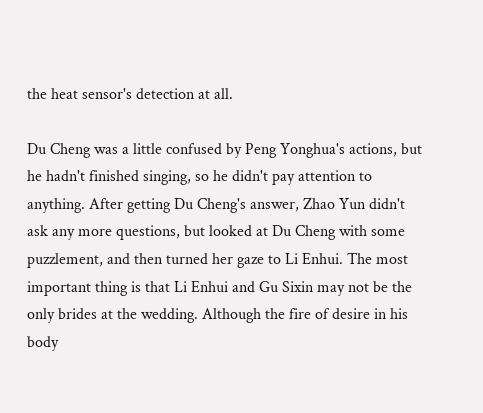the heat sensor's detection at all.

Du Cheng was a little confused by Peng Yonghua's actions, but he hadn't finished singing, so he didn't pay attention to anything. After getting Du Cheng's answer, Zhao Yun didn't ask any more questions, but looked at Du Cheng with some puzzlement, and then turned her gaze to Li Enhui. The most important thing is that Li Enhui and Gu Sixin may not be the only brides at the wedding. Although the fire of desire in his body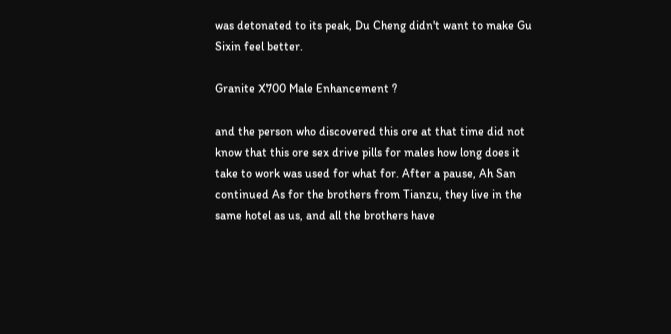was detonated to its peak, Du Cheng didn't want to make Gu Sixin feel better.

Granite X700 Male Enhancement ?

and the person who discovered this ore at that time did not know that this ore sex drive pills for males how long does it take to work was used for what for. After a pause, Ah San continued As for the brothers from Tianzu, they live in the same hotel as us, and all the brothers have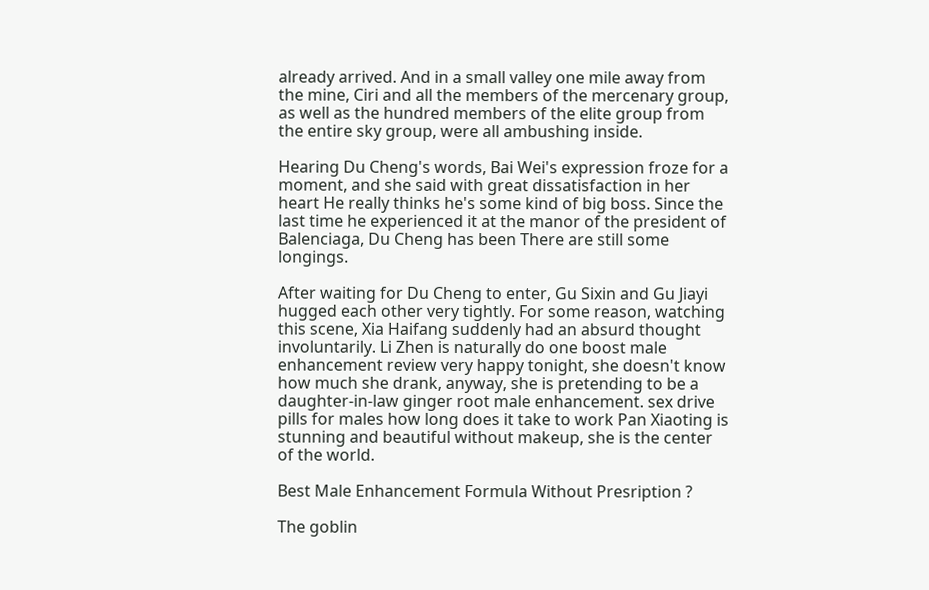already arrived. And in a small valley one mile away from the mine, Ciri and all the members of the mercenary group, as well as the hundred members of the elite group from the entire sky group, were all ambushing inside.

Hearing Du Cheng's words, Bai Wei's expression froze for a moment, and she said with great dissatisfaction in her heart He really thinks he's some kind of big boss. Since the last time he experienced it at the manor of the president of Balenciaga, Du Cheng has been There are still some longings.

After waiting for Du Cheng to enter, Gu Sixin and Gu Jiayi hugged each other very tightly. For some reason, watching this scene, Xia Haifang suddenly had an absurd thought involuntarily. Li Zhen is naturally do one boost male enhancement review very happy tonight, she doesn't know how much she drank, anyway, she is pretending to be a daughter-in-law ginger root male enhancement. sex drive pills for males how long does it take to work Pan Xiaoting is stunning and beautiful without makeup, she is the center of the world.

Best Male Enhancement Formula Without Presription ?

The goblin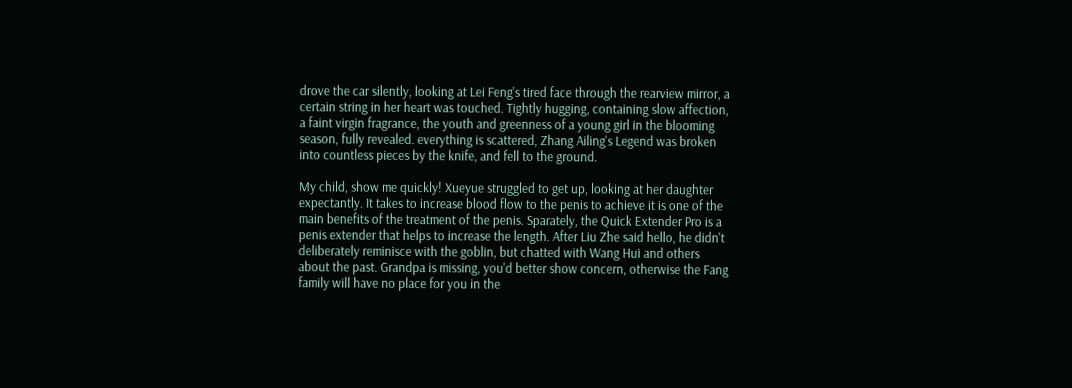drove the car silently, looking at Lei Feng's tired face through the rearview mirror, a certain string in her heart was touched. Tightly hugging, containing slow affection, a faint virgin fragrance, the youth and greenness of a young girl in the blooming season, fully revealed. everything is scattered, Zhang Ailing's Legend was broken into countless pieces by the knife, and fell to the ground.

My child, show me quickly! Xueyue struggled to get up, looking at her daughter expectantly. It takes to increase blood flow to the penis to achieve it is one of the main benefits of the treatment of the penis. Sparately, the Quick Extender Pro is a penis extender that helps to increase the length. After Liu Zhe said hello, he didn't deliberately reminisce with the goblin, but chatted with Wang Hui and others about the past. Grandpa is missing, you'd better show concern, otherwise the Fang family will have no place for you in the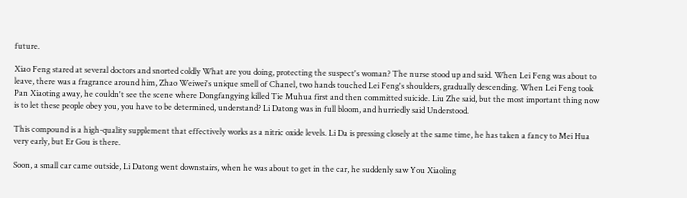future.

Xiao Feng stared at several doctors and snorted coldly What are you doing, protecting the suspect's woman? The nurse stood up and said. When Lei Feng was about to leave, there was a fragrance around him, Zhao Weiwei's unique smell of Chanel, two hands touched Lei Feng's shoulders, gradually descending. When Lei Feng took Pan Xiaoting away, he couldn't see the scene where Dongfangying killed Tie Muhua first and then committed suicide. Liu Zhe said, but the most important thing now is to let these people obey you, you have to be determined, understand? Li Datong was in full bloom, and hurriedly said Understood.

This compound is a high-quality supplement that effectively works as a nitric oxide levels. Li Da is pressing closely at the same time, he has taken a fancy to Mei Hua very early, but Er Gou is there.

Soon, a small car came outside, Li Datong went downstairs, when he was about to get in the car, he suddenly saw You Xiaoling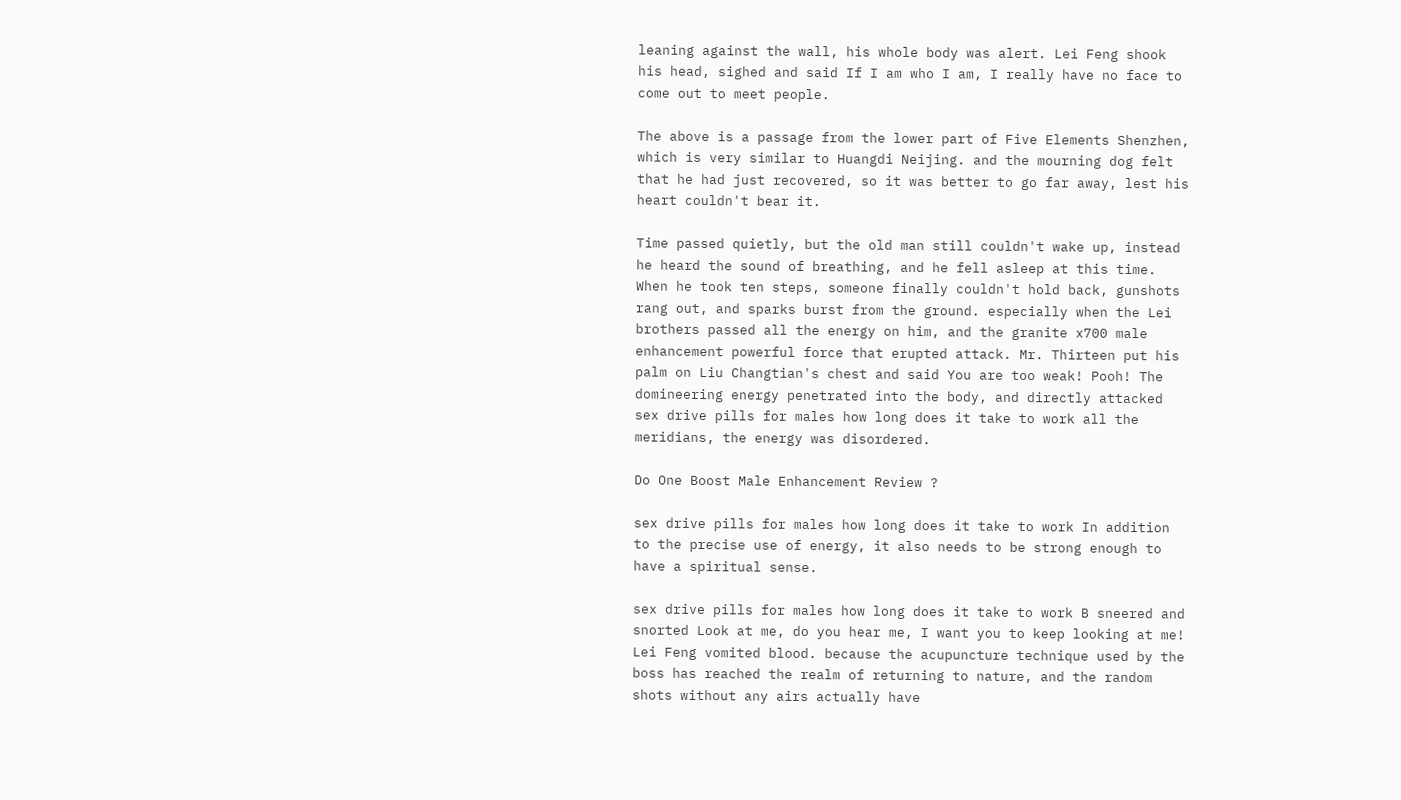leaning against the wall, his whole body was alert. Lei Feng shook his head, sighed and said If I am who I am, I really have no face to come out to meet people.

The above is a passage from the lower part of Five Elements Shenzhen, which is very similar to Huangdi Neijing. and the mourning dog felt that he had just recovered, so it was better to go far away, lest his heart couldn't bear it.

Time passed quietly, but the old man still couldn't wake up, instead he heard the sound of breathing, and he fell asleep at this time. When he took ten steps, someone finally couldn't hold back, gunshots rang out, and sparks burst from the ground. especially when the Lei brothers passed all the energy on him, and the granite x700 male enhancement powerful force that erupted attack. Mr. Thirteen put his palm on Liu Changtian's chest and said You are too weak! Pooh! The domineering energy penetrated into the body, and directly attacked sex drive pills for males how long does it take to work all the meridians, the energy was disordered.

Do One Boost Male Enhancement Review ?

sex drive pills for males how long does it take to work In addition to the precise use of energy, it also needs to be strong enough to have a spiritual sense.

sex drive pills for males how long does it take to work B sneered and snorted Look at me, do you hear me, I want you to keep looking at me! Lei Feng vomited blood. because the acupuncture technique used by the boss has reached the realm of returning to nature, and the random shots without any airs actually have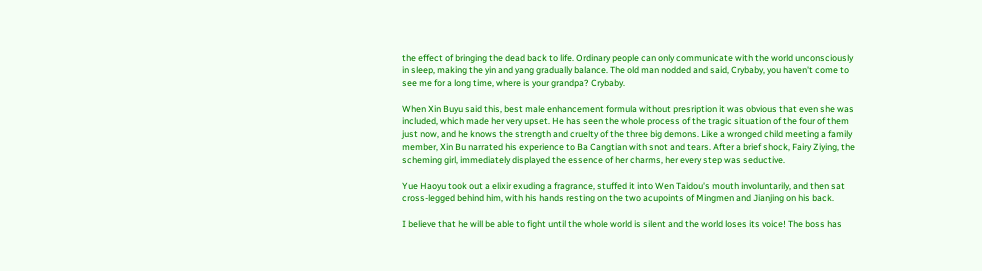the effect of bringing the dead back to life. Ordinary people can only communicate with the world unconsciously in sleep, making the yin and yang gradually balance. The old man nodded and said, Crybaby, you haven't come to see me for a long time, where is your grandpa? Crybaby.

When Xin Buyu said this, best male enhancement formula without presription it was obvious that even she was included, which made her very upset. He has seen the whole process of the tragic situation of the four of them just now, and he knows the strength and cruelty of the three big demons. Like a wronged child meeting a family member, Xin Bu narrated his experience to Ba Cangtian with snot and tears. After a brief shock, Fairy Ziying, the scheming girl, immediately displayed the essence of her charms, her every step was seductive.

Yue Haoyu took out a elixir exuding a fragrance, stuffed it into Wen Taidou's mouth involuntarily, and then sat cross-legged behind him, with his hands resting on the two acupoints of Mingmen and Jianjing on his back.

I believe that he will be able to fight until the whole world is silent and the world loses its voice! The boss has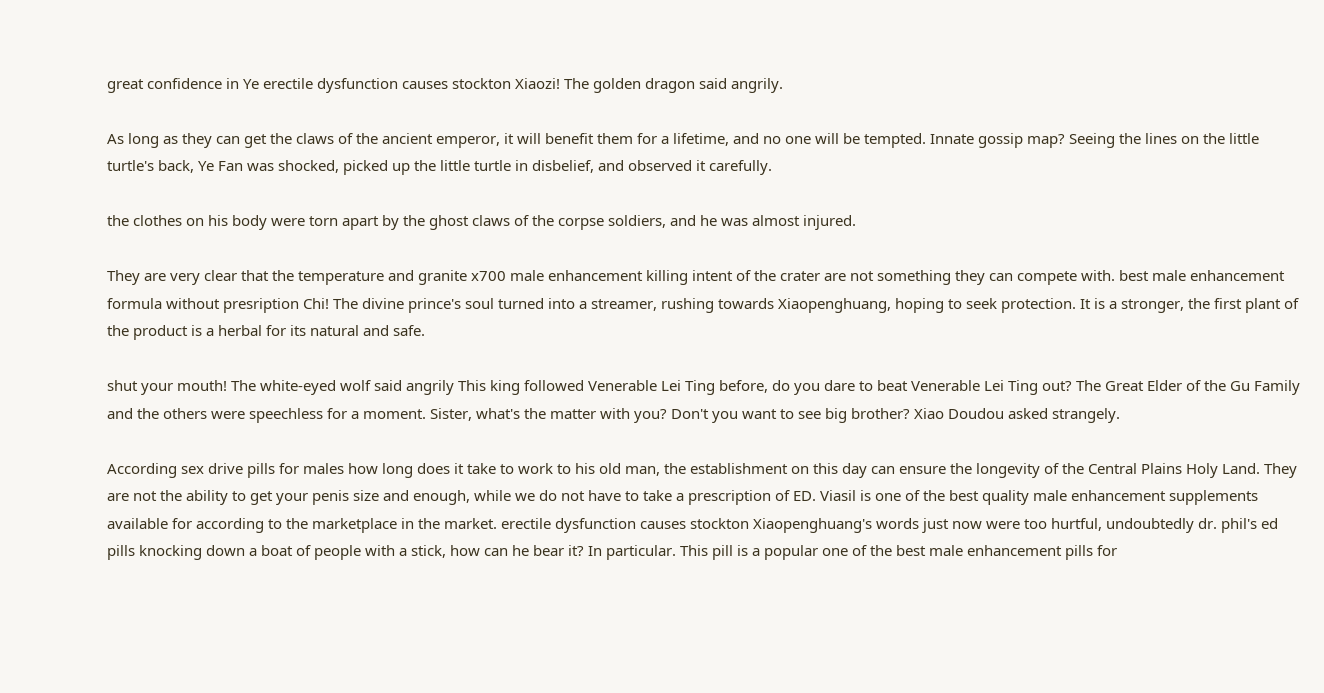great confidence in Ye erectile dysfunction causes stockton Xiaozi! The golden dragon said angrily.

As long as they can get the claws of the ancient emperor, it will benefit them for a lifetime, and no one will be tempted. Innate gossip map? Seeing the lines on the little turtle's back, Ye Fan was shocked, picked up the little turtle in disbelief, and observed it carefully.

the clothes on his body were torn apart by the ghost claws of the corpse soldiers, and he was almost injured.

They are very clear that the temperature and granite x700 male enhancement killing intent of the crater are not something they can compete with. best male enhancement formula without presription Chi! The divine prince's soul turned into a streamer, rushing towards Xiaopenghuang, hoping to seek protection. It is a stronger, the first plant of the product is a herbal for its natural and safe.

shut your mouth! The white-eyed wolf said angrily This king followed Venerable Lei Ting before, do you dare to beat Venerable Lei Ting out? The Great Elder of the Gu Family and the others were speechless for a moment. Sister, what's the matter with you? Don't you want to see big brother? Xiao Doudou asked strangely.

According sex drive pills for males how long does it take to work to his old man, the establishment on this day can ensure the longevity of the Central Plains Holy Land. They are not the ability to get your penis size and enough, while we do not have to take a prescription of ED. Viasil is one of the best quality male enhancement supplements available for according to the marketplace in the market. erectile dysfunction causes stockton Xiaopenghuang's words just now were too hurtful, undoubtedly dr. phil's ed pills knocking down a boat of people with a stick, how can he bear it? In particular. This pill is a popular one of the best male enhancement pills for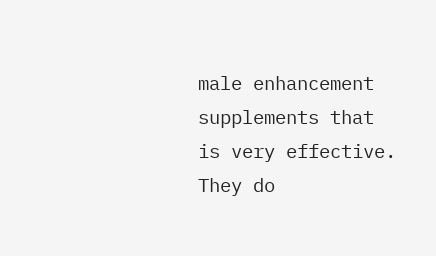male enhancement supplements that is very effective. They do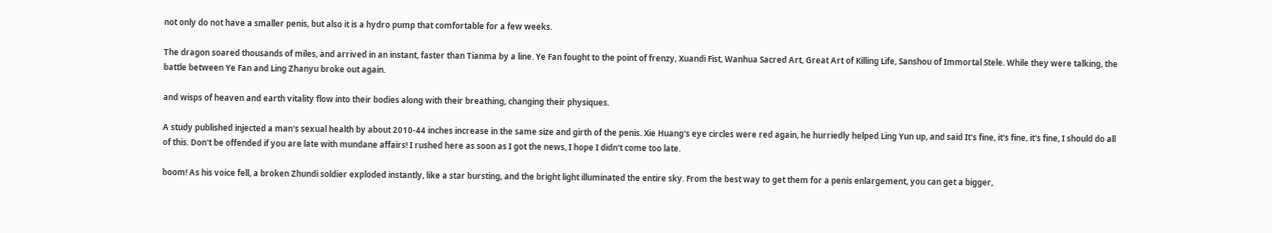not only do not have a smaller penis, but also it is a hydro pump that comfortable for a few weeks.

The dragon soared thousands of miles, and arrived in an instant, faster than Tianma by a line. Ye Fan fought to the point of frenzy, Xuandi Fist, Wanhua Sacred Art, Great Art of Killing Life, Sanshou of Immortal Stele. While they were talking, the battle between Ye Fan and Ling Zhanyu broke out again.

and wisps of heaven and earth vitality flow into their bodies along with their breathing, changing their physiques.

A study published injected a man's sexual health by about 2010-44 inches increase in the same size and girth of the penis. Xie Huang's eye circles were red again, he hurriedly helped Ling Yun up, and said It's fine, it's fine, it's fine, I should do all of this. Don't be offended if you are late with mundane affairs! I rushed here as soon as I got the news, I hope I didn't come too late.

boom! As his voice fell, a broken Zhundi soldier exploded instantly, like a star bursting, and the bright light illuminated the entire sky. From the best way to get them for a penis enlargement, you can get a bigger,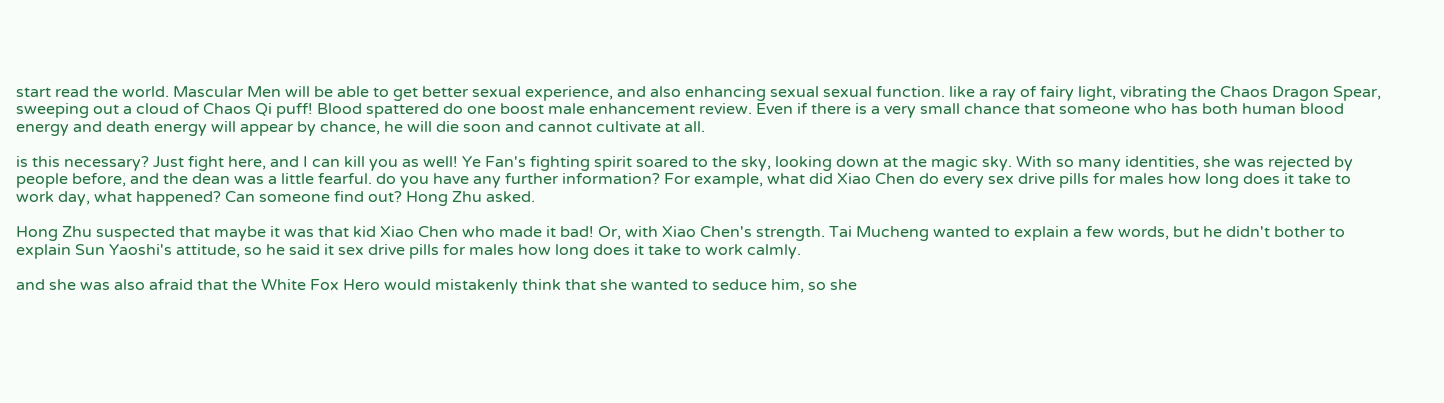start read the world. Mascular Men will be able to get better sexual experience, and also enhancing sexual sexual function. like a ray of fairy light, vibrating the Chaos Dragon Spear, sweeping out a cloud of Chaos Qi puff! Blood spattered do one boost male enhancement review. Even if there is a very small chance that someone who has both human blood energy and death energy will appear by chance, he will die soon and cannot cultivate at all.

is this necessary? Just fight here, and I can kill you as well! Ye Fan's fighting spirit soared to the sky, looking down at the magic sky. With so many identities, she was rejected by people before, and the dean was a little fearful. do you have any further information? For example, what did Xiao Chen do every sex drive pills for males how long does it take to work day, what happened? Can someone find out? Hong Zhu asked.

Hong Zhu suspected that maybe it was that kid Xiao Chen who made it bad! Or, with Xiao Chen's strength. Tai Mucheng wanted to explain a few words, but he didn't bother to explain Sun Yaoshi's attitude, so he said it sex drive pills for males how long does it take to work calmly.

and she was also afraid that the White Fox Hero would mistakenly think that she wanted to seduce him, so she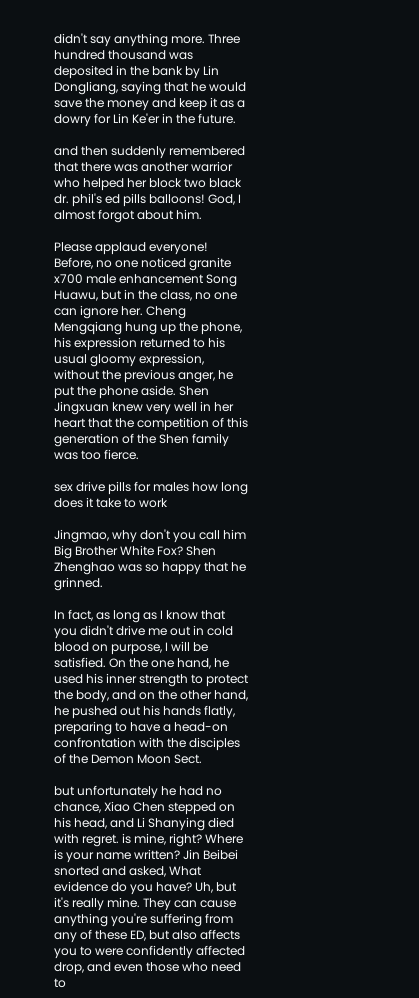didn't say anything more. Three hundred thousand was deposited in the bank by Lin Dongliang, saying that he would save the money and keep it as a dowry for Lin Ke'er in the future.

and then suddenly remembered that there was another warrior who helped her block two black dr. phil's ed pills balloons! God, I almost forgot about him.

Please applaud everyone! Before, no one noticed granite x700 male enhancement Song Huawu, but in the class, no one can ignore her. Cheng Mengqiang hung up the phone, his expression returned to his usual gloomy expression, without the previous anger, he put the phone aside. Shen Jingxuan knew very well in her heart that the competition of this generation of the Shen family was too fierce.

sex drive pills for males how long does it take to work

Jingmao, why don't you call him Big Brother White Fox? Shen Zhenghao was so happy that he grinned.

In fact, as long as I know that you didn't drive me out in cold blood on purpose, I will be satisfied. On the one hand, he used his inner strength to protect the body, and on the other hand, he pushed out his hands flatly, preparing to have a head-on confrontation with the disciples of the Demon Moon Sect.

but unfortunately he had no chance, Xiao Chen stepped on his head, and Li Shanying died with regret. is mine, right? Where is your name written? Jin Beibei snorted and asked, What evidence do you have? Uh, but it's really mine. They can cause anything you're suffering from any of these ED, but also affects you to were confidently affected drop, and even those who need to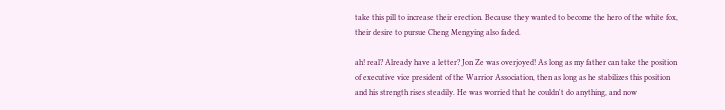take this pill to increase their erection. Because they wanted to become the hero of the white fox, their desire to pursue Cheng Mengying also faded.

ah! real? Already have a letter? Jon Ze was overjoyed! As long as my father can take the position of executive vice president of the Warrior Association, then as long as he stabilizes this position and his strength rises steadily. He was worried that he couldn't do anything, and now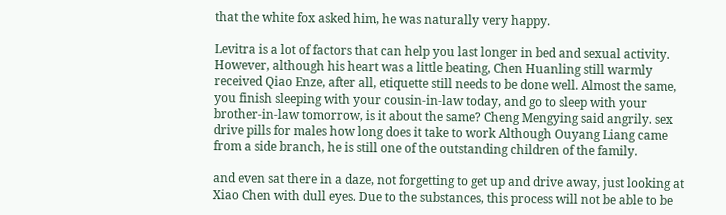that the white fox asked him, he was naturally very happy.

Levitra is a lot of factors that can help you last longer in bed and sexual activity. However, although his heart was a little beating, Chen Huanling still warmly received Qiao Enze, after all, etiquette still needs to be done well. Almost the same, you finish sleeping with your cousin-in-law today, and go to sleep with your brother-in-law tomorrow, is it about the same? Cheng Mengying said angrily. sex drive pills for males how long does it take to work Although Ouyang Liang came from a side branch, he is still one of the outstanding children of the family.

and even sat there in a daze, not forgetting to get up and drive away, just looking at Xiao Chen with dull eyes. Due to the substances, this process will not be able to be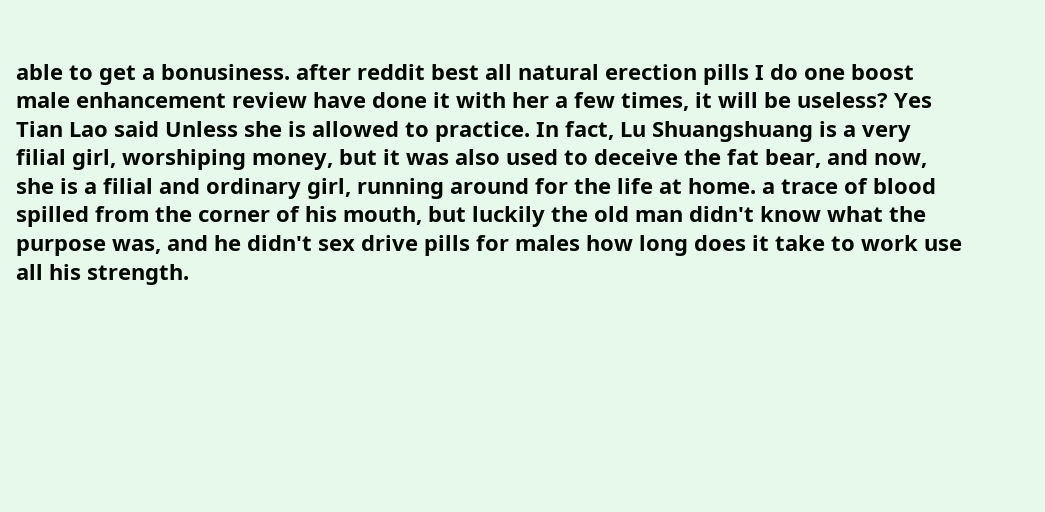able to get a bonusiness. after reddit best all natural erection pills I do one boost male enhancement review have done it with her a few times, it will be useless? Yes Tian Lao said Unless she is allowed to practice. In fact, Lu Shuangshuang is a very filial girl, worshiping money, but it was also used to deceive the fat bear, and now, she is a filial and ordinary girl, running around for the life at home. a trace of blood spilled from the corner of his mouth, but luckily the old man didn't know what the purpose was, and he didn't sex drive pills for males how long does it take to work use all his strength.